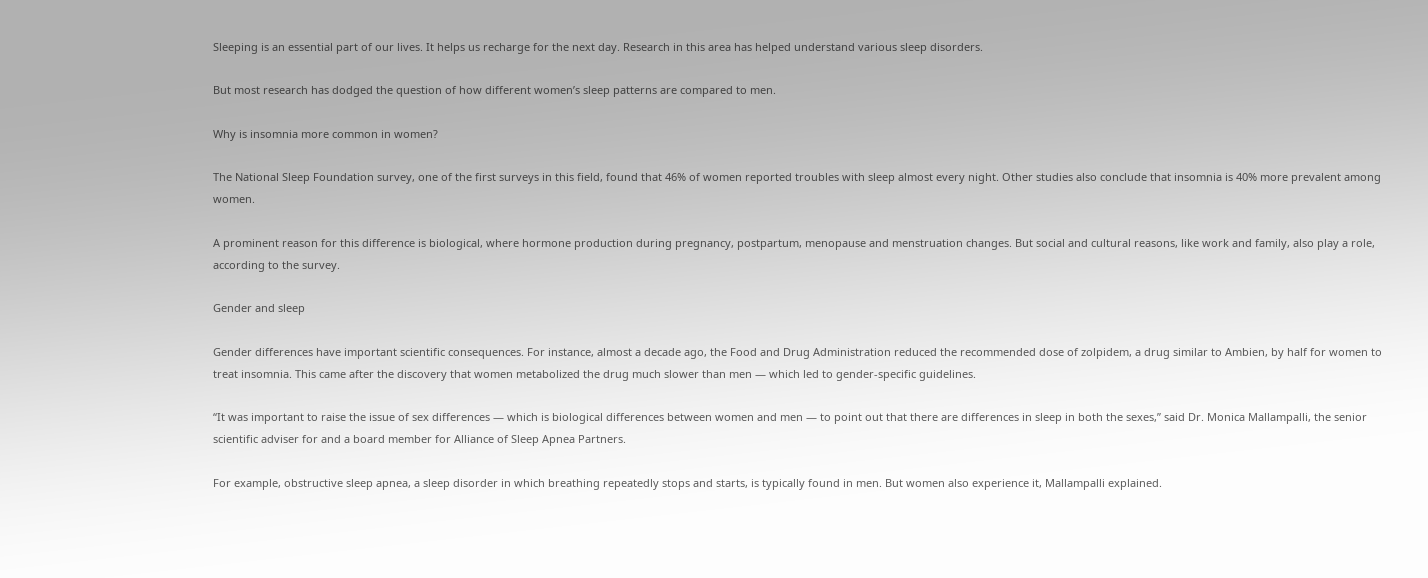Sleeping is an essential part of our lives. It helps us recharge for the next day. Research in this area has helped understand various sleep disorders.

But most research has dodged the question of how different women’s sleep patterns are compared to men.

Why is insomnia more common in women?

The National Sleep Foundation survey, one of the first surveys in this field, found that 46% of women reported troubles with sleep almost every night. Other studies also conclude that insomnia is 40% more prevalent among women.

A prominent reason for this difference is biological, where hormone production during pregnancy, postpartum, menopause and menstruation changes. But social and cultural reasons, like work and family, also play a role, according to the survey.

Gender and sleep

Gender differences have important scientific consequences. For instance, almost a decade ago, the Food and Drug Administration reduced the recommended dose of zolpidem, a drug similar to Ambien, by half for women to treat insomnia. This came after the discovery that women metabolized the drug much slower than men — which led to gender-specific guidelines.

“It was important to raise the issue of sex differences — which is biological differences between women and men — to point out that there are differences in sleep in both the sexes,” said Dr. Monica Mallampalli, the senior scientific adviser for and a board member for Alliance of Sleep Apnea Partners.

For example, obstructive sleep apnea, a sleep disorder in which breathing repeatedly stops and starts, is typically found in men. But women also experience it, Mallampalli explained.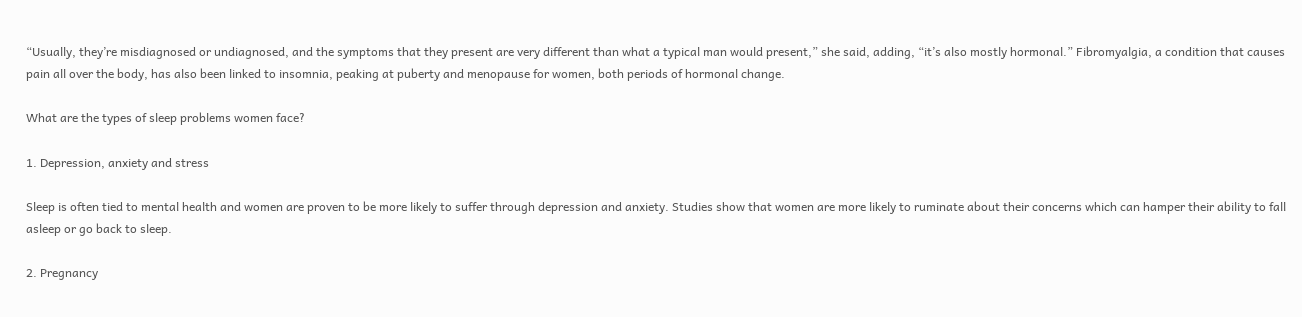“Usually, they’re misdiagnosed or undiagnosed, and the symptoms that they present are very different than what a typical man would present,” she said, adding, “it’s also mostly hormonal.” Fibromyalgia, a condition that causes pain all over the body, has also been linked to insomnia, peaking at puberty and menopause for women, both periods of hormonal change.

What are the types of sleep problems women face?

1. Depression, anxiety and stress

Sleep is often tied to mental health and women are proven to be more likely to suffer through depression and anxiety. Studies show that women are more likely to ruminate about their concerns which can hamper their ability to fall asleep or go back to sleep.

2. Pregnancy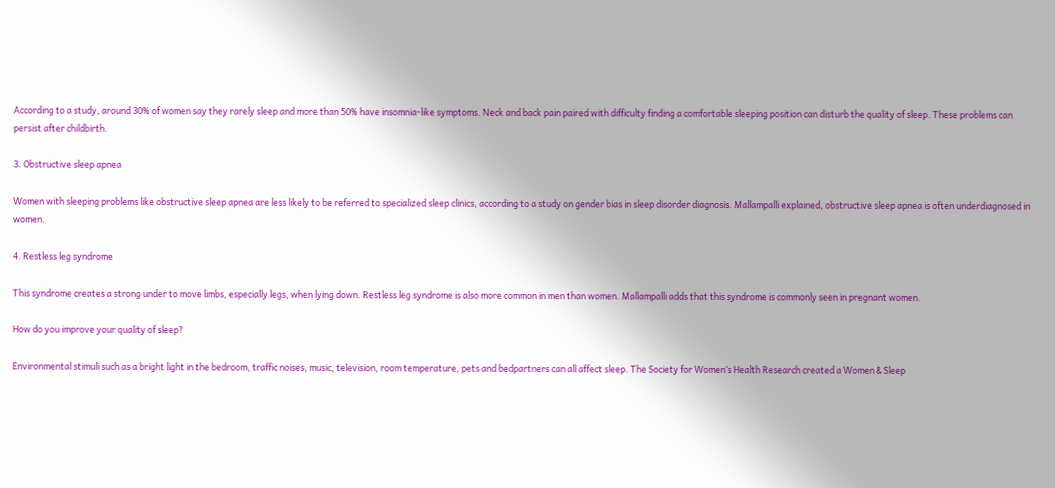According to a study, around 30% of women say they rarely sleep and more than 50% have insomnia-like symptoms. Neck and back pain paired with difficulty finding a comfortable sleeping position can disturb the quality of sleep. These problems can persist after childbirth.

3. Obstructive sleep apnea

Women with sleeping problems like obstructive sleep apnea are less likely to be referred to specialized sleep clinics, according to a study on gender bias in sleep disorder diagnosis. Mallampalli explained, obstructive sleep apnea is often underdiagnosed in women.

4. Restless leg syndrome

This syndrome creates a strong under to move limbs, especially legs, when lying down. Restless leg syndrome is also more common in men than women. Mallampalli adds that this syndrome is commonly seen in pregnant women.

How do you improve your quality of sleep?

Environmental stimuli such as a bright light in the bedroom, traffic noises, music, television, room temperature, pets and bedpartners can all affect sleep. The Society for Women’s Health Research created a Women & Sleep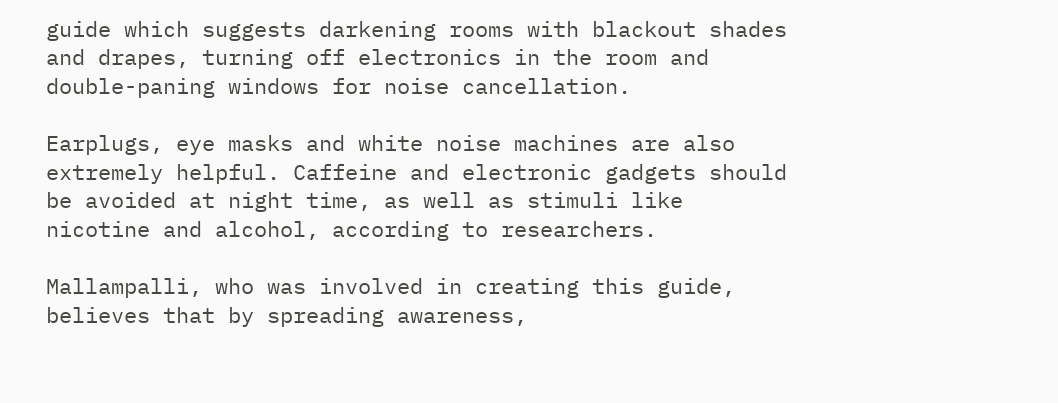guide which suggests darkening rooms with blackout shades and drapes, turning off electronics in the room and double-paning windows for noise cancellation.

Earplugs, eye masks and white noise machines are also extremely helpful. Caffeine and electronic gadgets should be avoided at night time, as well as stimuli like nicotine and alcohol, according to researchers.

Mallampalli, who was involved in creating this guide, believes that by spreading awareness,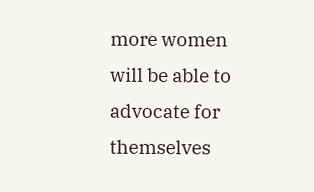more women will be able to advocate for themselves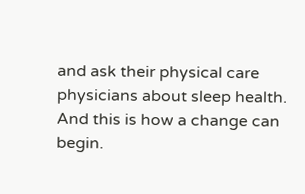and ask their physical care physicians about sleep health. And this is how a change can begin.